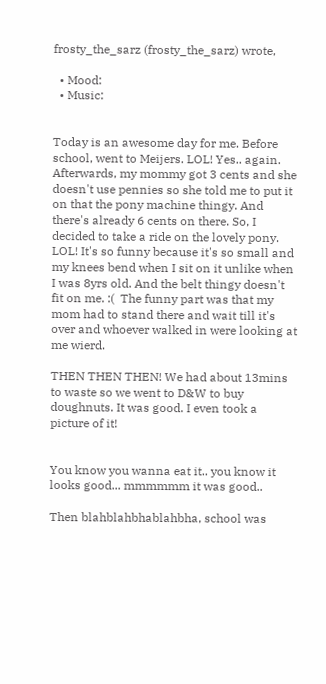frosty_the_sarz (frosty_the_sarz) wrote,

  • Mood:
  • Music:


Today is an awesome day for me. Before school, went to Meijers. LOL! Yes.. again. Afterwards, my mommy got 3 cents and she doesn't use pennies so she told me to put it on that the pony machine thingy. And there's already 6 cents on there. So, I decided to take a ride on the lovely pony. LOL! It's so funny because it's so small and my knees bend when I sit on it unlike when I was 8yrs old. And the belt thingy doesn't fit on me. :(  The funny part was that my mom had to stand there and wait till it's over and whoever walked in were looking at me wierd.

THEN THEN THEN! We had about 13mins to waste so we went to D&W to buy doughnuts. It was good. I even took a picture of it!


You know you wanna eat it.. you know it looks good... mmmmmm it was good..

Then blahblahbhablahbha, school was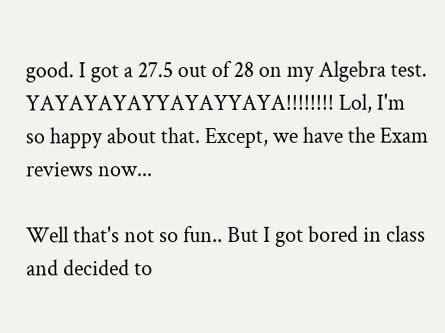good. I got a 27.5 out of 28 on my Algebra test. YAYAYAYAYYAYAYYAYA!!!!!!!! Lol, I'm so happy about that. Except, we have the Exam reviews now...

Well that's not so fun.. But I got bored in class and decided to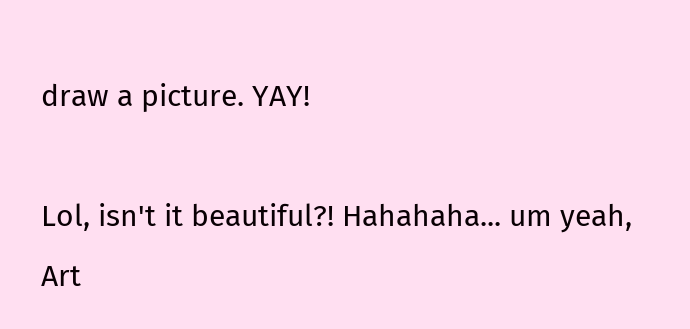draw a picture. YAY!

Lol, isn't it beautiful?! Hahahaha... um yeah, Art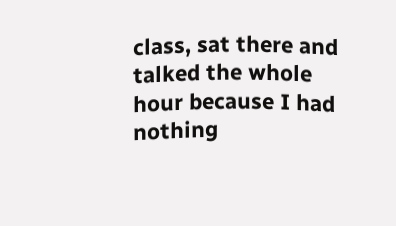class, sat there and talked the whole hour because I had nothing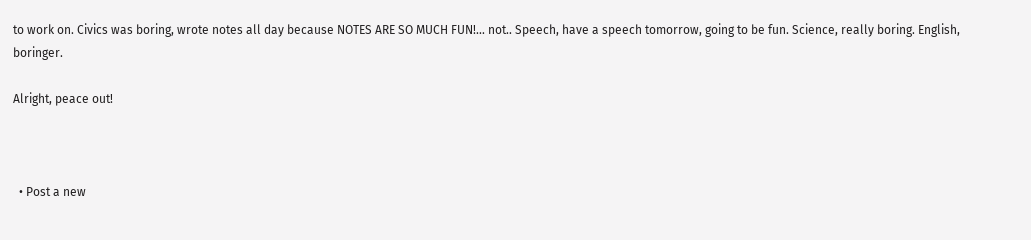to work on. Civics was boring, wrote notes all day because NOTES ARE SO MUCH FUN!... not.. Speech, have a speech tomorrow, going to be fun. Science, really boring. English, boringer.

Alright, peace out!



  • Post a new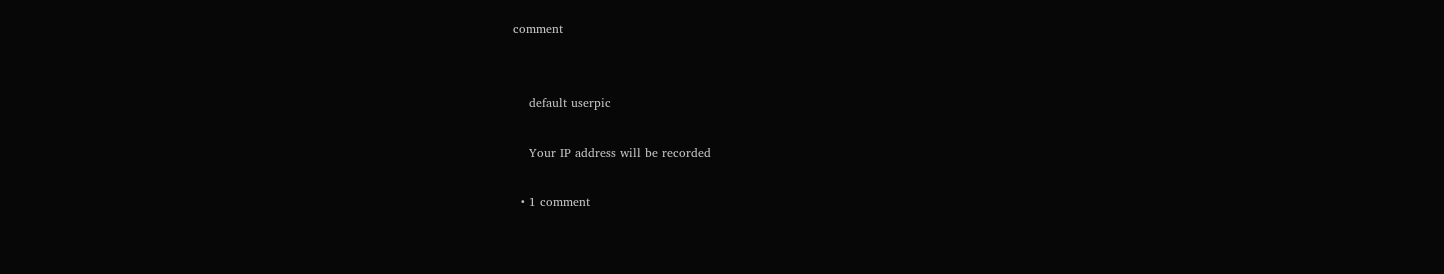comment


    default userpic

    Your IP address will be recorded

  • 1 comment